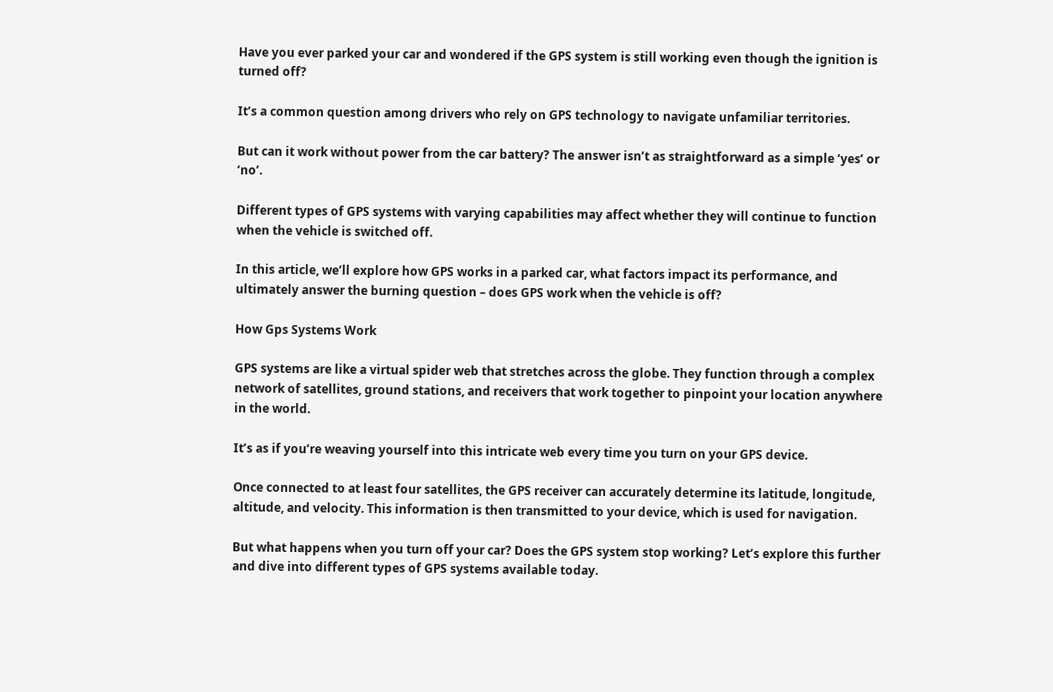Have you ever parked your car and wondered if the GPS system is still working even though the ignition is turned off?

It’s a common question among drivers who rely on GPS technology to navigate unfamiliar territories.

But can it work without power from the car battery? The answer isn’t as straightforward as a simple ‘yes’ or ‘no’.

Different types of GPS systems with varying capabilities may affect whether they will continue to function when the vehicle is switched off.

In this article, we’ll explore how GPS works in a parked car, what factors impact its performance, and ultimately answer the burning question – does GPS work when the vehicle is off?

How Gps Systems Work

GPS systems are like a virtual spider web that stretches across the globe. They function through a complex network of satellites, ground stations, and receivers that work together to pinpoint your location anywhere in the world.

It’s as if you’re weaving yourself into this intricate web every time you turn on your GPS device.

Once connected to at least four satellites, the GPS receiver can accurately determine its latitude, longitude, altitude, and velocity. This information is then transmitted to your device, which is used for navigation.

But what happens when you turn off your car? Does the GPS system stop working? Let’s explore this further and dive into different types of GPS systems available today.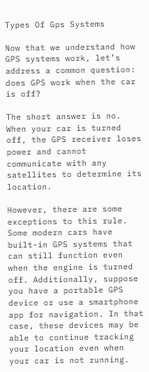Types Of Gps Systems

Now that we understand how GPS systems work, let’s address a common question: does GPS work when the car is off?

The short answer is no. When your car is turned off, the GPS receiver loses power and cannot communicate with any satellites to determine its location.

However, there are some exceptions to this rule. Some modern cars have built-in GPS systems that can still function even when the engine is turned off. Additionally, suppose you have a portable GPS device or use a smartphone app for navigation. In that case, these devices may be able to continue tracking your location even when your car is not running.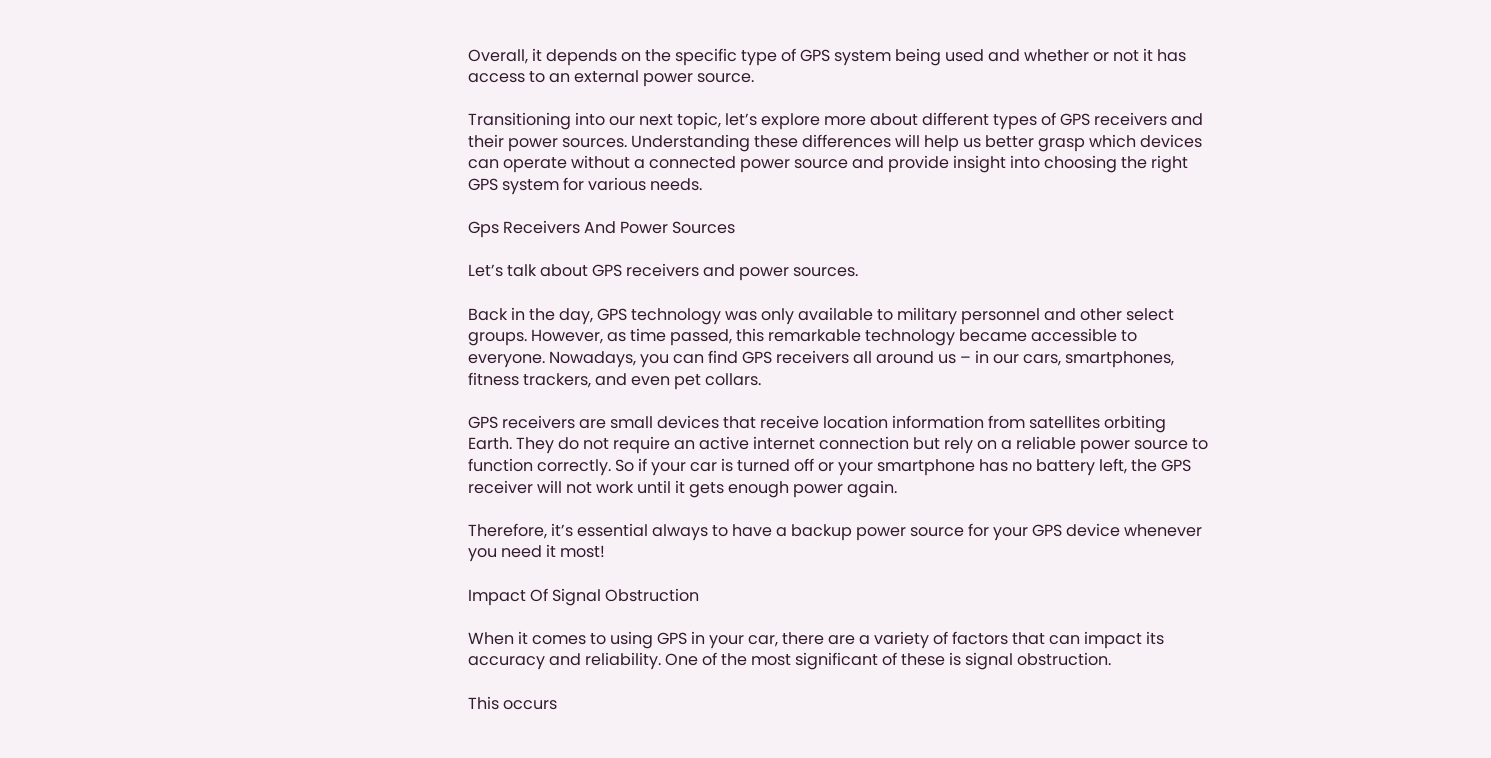Overall, it depends on the specific type of GPS system being used and whether or not it has access to an external power source.

Transitioning into our next topic, let’s explore more about different types of GPS receivers and their power sources. Understanding these differences will help us better grasp which devices can operate without a connected power source and provide insight into choosing the right GPS system for various needs.

Gps Receivers And Power Sources

Let’s talk about GPS receivers and power sources.

Back in the day, GPS technology was only available to military personnel and other select groups. However, as time passed, this remarkable technology became accessible to everyone. Nowadays, you can find GPS receivers all around us – in our cars, smartphones, fitness trackers, and even pet collars.

GPS receivers are small devices that receive location information from satellites orbiting Earth. They do not require an active internet connection but rely on a reliable power source to function correctly. So if your car is turned off or your smartphone has no battery left, the GPS receiver will not work until it gets enough power again.

Therefore, it’s essential always to have a backup power source for your GPS device whenever you need it most!

Impact Of Signal Obstruction

When it comes to using GPS in your car, there are a variety of factors that can impact its accuracy and reliability. One of the most significant of these is signal obstruction.

This occurs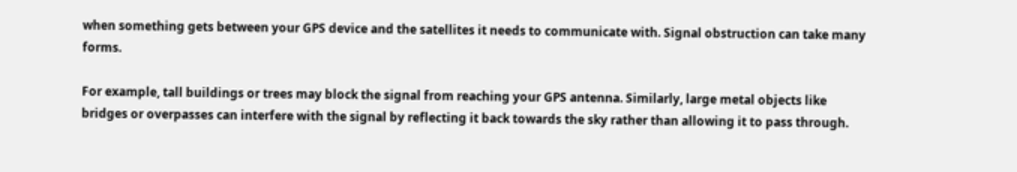when something gets between your GPS device and the satellites it needs to communicate with. Signal obstruction can take many forms.

For example, tall buildings or trees may block the signal from reaching your GPS antenna. Similarly, large metal objects like bridges or overpasses can interfere with the signal by reflecting it back towards the sky rather than allowing it to pass through.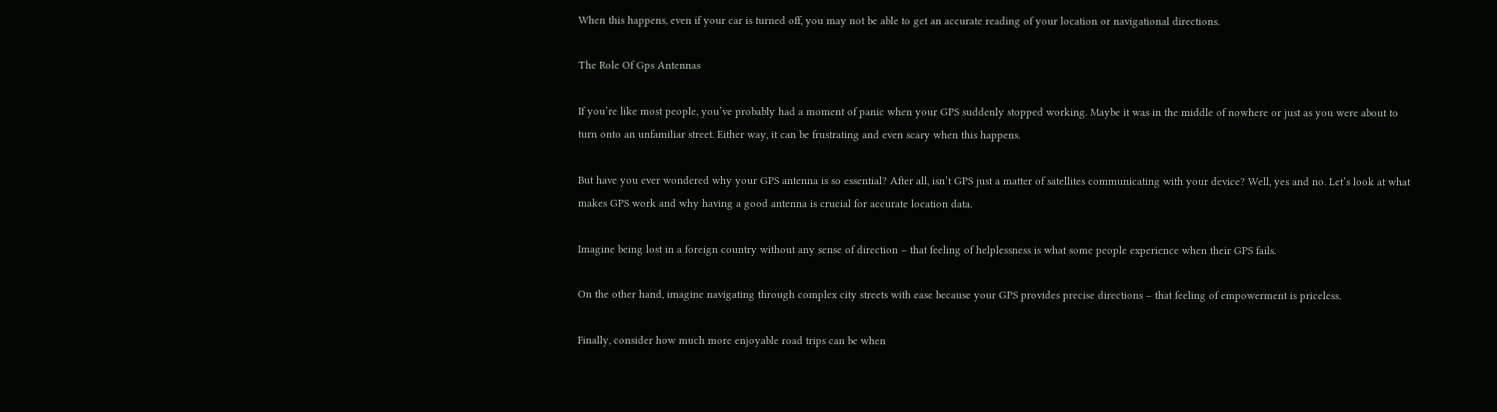When this happens, even if your car is turned off, you may not be able to get an accurate reading of your location or navigational directions.

The Role Of Gps Antennas

If you’re like most people, you’ve probably had a moment of panic when your GPS suddenly stopped working. Maybe it was in the middle of nowhere or just as you were about to turn onto an unfamiliar street. Either way, it can be frustrating and even scary when this happens.

But have you ever wondered why your GPS antenna is so essential? After all, isn’t GPS just a matter of satellites communicating with your device? Well, yes and no. Let’s look at what makes GPS work and why having a good antenna is crucial for accurate location data.

Imagine being lost in a foreign country without any sense of direction – that feeling of helplessness is what some people experience when their GPS fails.

On the other hand, imagine navigating through complex city streets with ease because your GPS provides precise directions – that feeling of empowerment is priceless.

Finally, consider how much more enjoyable road trips can be when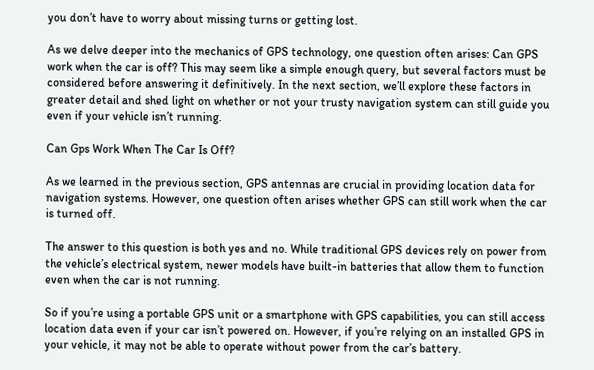you don’t have to worry about missing turns or getting lost.

As we delve deeper into the mechanics of GPS technology, one question often arises: Can GPS work when the car is off? This may seem like a simple enough query, but several factors must be considered before answering it definitively. In the next section, we’ll explore these factors in greater detail and shed light on whether or not your trusty navigation system can still guide you even if your vehicle isn’t running.

Can Gps Work When The Car Is Off?

As we learned in the previous section, GPS antennas are crucial in providing location data for navigation systems. However, one question often arises whether GPS can still work when the car is turned off.

The answer to this question is both yes and no. While traditional GPS devices rely on power from the vehicle’s electrical system, newer models have built-in batteries that allow them to function even when the car is not running.

So if you’re using a portable GPS unit or a smartphone with GPS capabilities, you can still access location data even if your car isn’t powered on. However, if you’re relying on an installed GPS in your vehicle, it may not be able to operate without power from the car’s battery.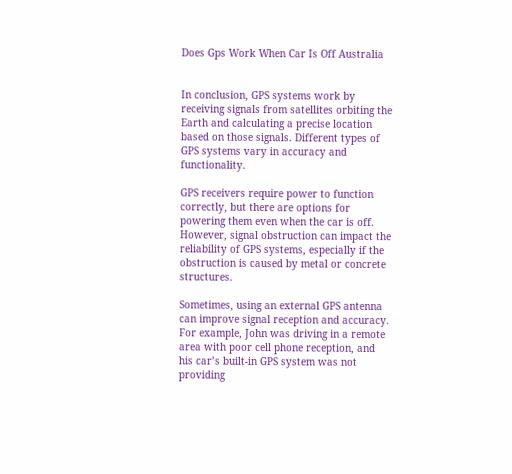Does Gps Work When Car Is Off Australia


In conclusion, GPS systems work by receiving signals from satellites orbiting the Earth and calculating a precise location based on those signals. Different types of GPS systems vary in accuracy and functionality.

GPS receivers require power to function correctly, but there are options for powering them even when the car is off. However, signal obstruction can impact the reliability of GPS systems, especially if the obstruction is caused by metal or concrete structures.

Sometimes, using an external GPS antenna can improve signal reception and accuracy. For example, John was driving in a remote area with poor cell phone reception, and his car’s built-in GPS system was not providing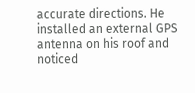accurate directions. He installed an external GPS antenna on his roof and noticed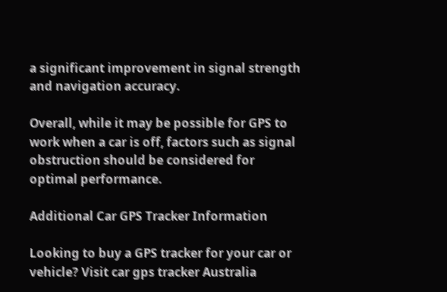a significant improvement in signal strength and navigation accuracy.

Overall, while it may be possible for GPS to work when a car is off, factors such as signal obstruction should be considered for optimal performance.

Additional Car GPS Tracker Information

Looking to buy a GPS tracker for your car or vehicle? Visit car gps tracker Australia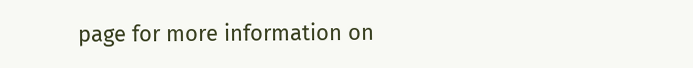page for more information on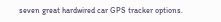seven great hardwired car GPS tracker options.